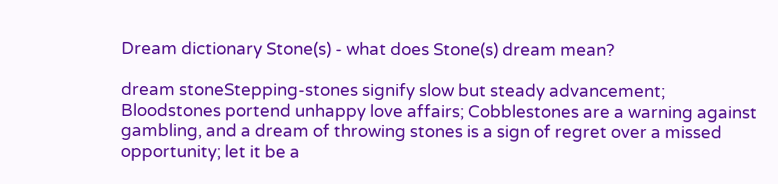Dream dictionary Stone(s) - what does Stone(s) dream mean?

dream stoneStepping-stones signify slow but steady advancement; Bloodstones portend unhappy love affairs; Cobblestones are a warning against gambling, and a dream of throwing stones is a sign of regret over a missed opportunity; let it be a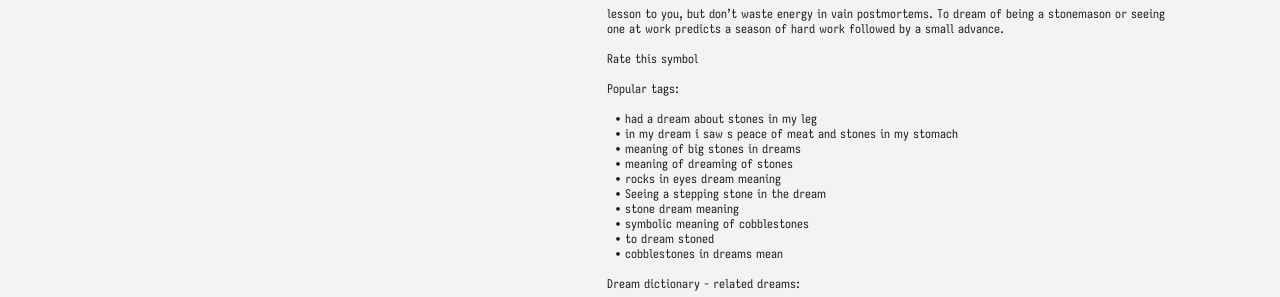lesson to you, but don’t waste energy in vain postmortems. To dream of being a stonemason or seeing one at work predicts a season of hard work followed by a small advance.

Rate this symbol

Popular tags:

  • had a dream about stones in my leg
  • in my dream i saw s peace of meat and stones in my stomach
  • meaning of big stones in dreams
  • meaning of dreaming of stones
  • rocks in eyes dream meaning
  • Seeing a stepping stone in the dream
  • stone dream meaning
  • symbolic meaning of cobblestones
  • to dream stoned
  • cobblestones in dreams mean

Dream dictionary - related dreams: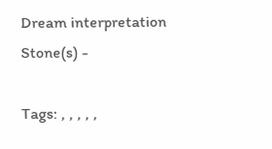Dream interpretation Stone(s) -

Tags: , , , , ,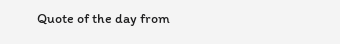Quote of the day from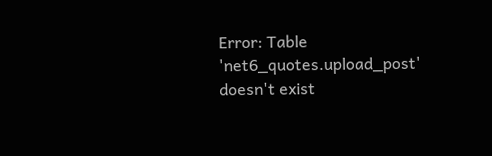Error: Table 'net6_quotes.upload_post' doesn't exist